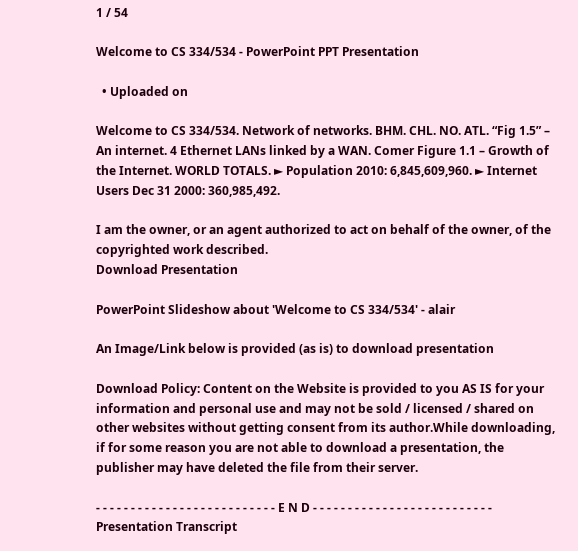1 / 54

Welcome to CS 334/534 - PowerPoint PPT Presentation

  • Uploaded on

Welcome to CS 334/534. Network of networks. BHM. CHL. NO. ATL. “Fig 1.5” – An internet. 4 Ethernet LANs linked by a WAN. Comer Figure 1.1 – Growth of the Internet. WORLD TOTALS. ► Population 2010: 6,845,609,960. ► Internet Users Dec 31 2000: 360,985,492.

I am the owner, or an agent authorized to act on behalf of the owner, of the copyrighted work described.
Download Presentation

PowerPoint Slideshow about 'Welcome to CS 334/534' - alair

An Image/Link below is provided (as is) to download presentation

Download Policy: Content on the Website is provided to you AS IS for your information and personal use and may not be sold / licensed / shared on other websites without getting consent from its author.While downloading, if for some reason you are not able to download a presentation, the publisher may have deleted the file from their server.

- - - - - - - - - - - - - - - - - - - - - - - - - - E N D - - - - - - - - - - - - - - - - - - - - - - - - - -
Presentation Transcript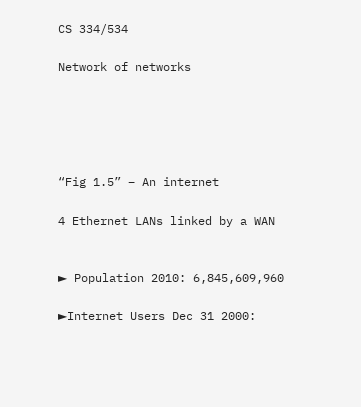CS 334/534

Network of networks





“Fig 1.5” – An internet

4 Ethernet LANs linked by a WAN


► Population 2010: 6,845,609,960

►Internet Users Dec 31 2000: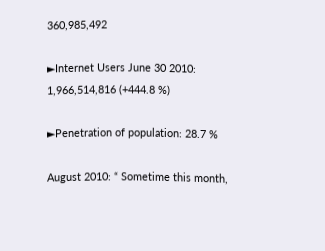360,985,492

►Internet Users June 30 2010: 1,966,514,816 (+444.8 %)

►Penetration of population: 28.7 %

August 2010: “ Sometime this month,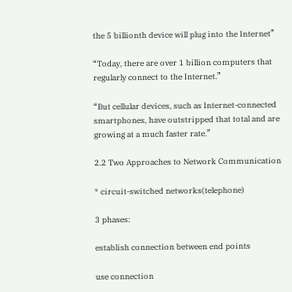the 5 billionth device will plug into the Internet”

“Today, there are over 1 billion computers that regularly connect to the Internet.”

“But cellular devices, such as Internet-connected smartphones, have outstripped that total and are growing at a much faster rate.”

2.2 Two Approaches to Network Communication

* circuit-switched networks(telephone)

3 phases:

establish connection between end points

use connection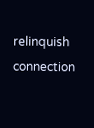relinquish connection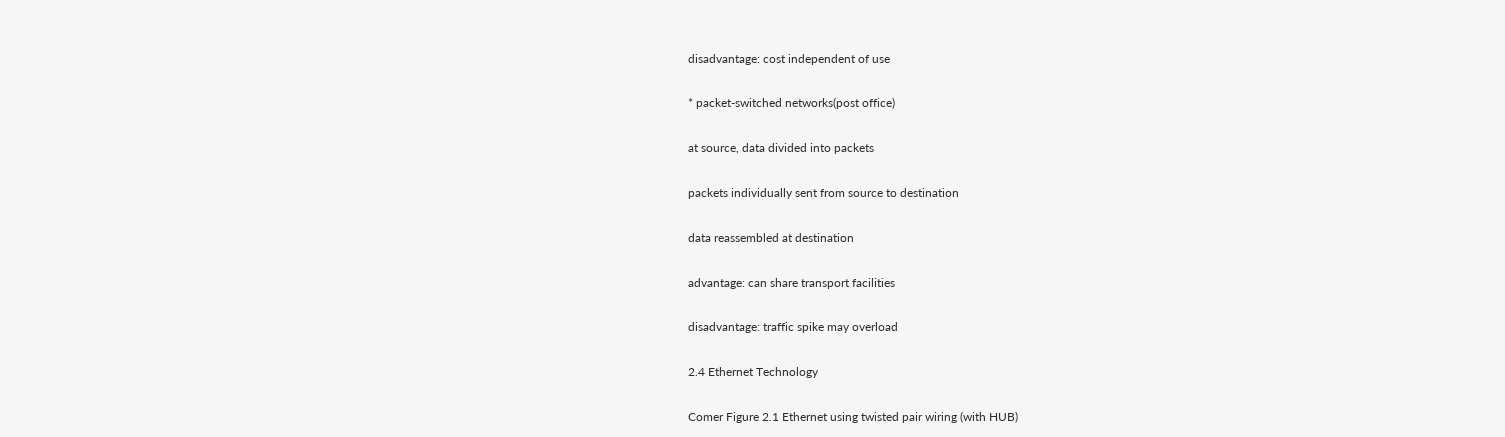disadvantage: cost independent of use

* packet-switched networks(post office)

at source, data divided into packets

packets individually sent from source to destination

data reassembled at destination

advantage: can share transport facilities

disadvantage: traffic spike may overload

2.4 Ethernet Technology

Comer Figure 2.1 Ethernet using twisted pair wiring (with HUB)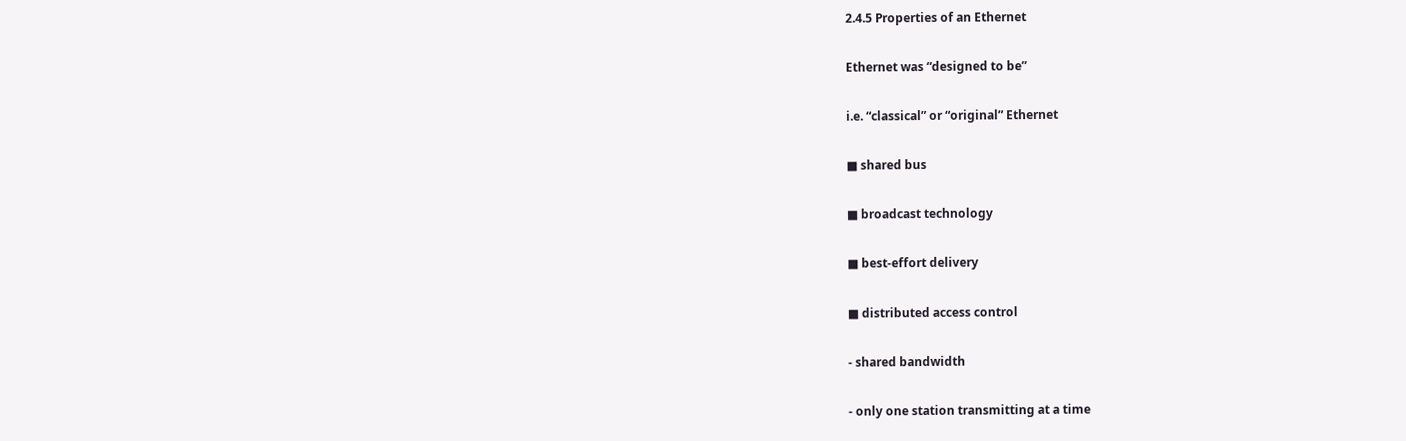2.4.5 Properties of an Ethernet

Ethernet was “designed to be”

i.e. “classical” or “original” Ethernet

■ shared bus

■ broadcast technology

■ best-effort delivery

■ distributed access control

- shared bandwidth

- only one station transmitting at a time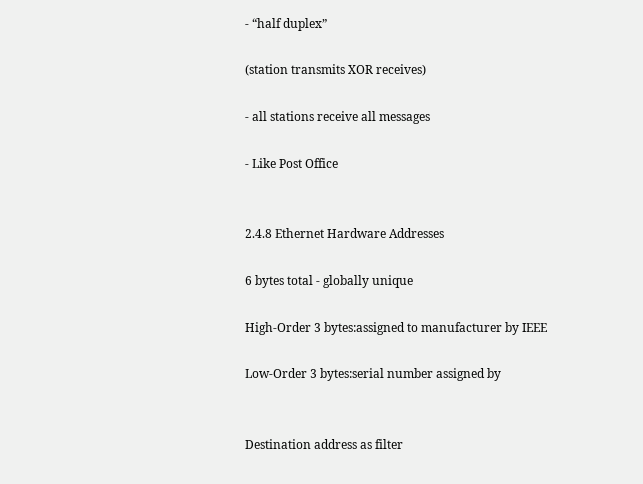- “half duplex”

(station transmits XOR receives)

- all stations receive all messages

- Like Post Office


2.4.8 Ethernet Hardware Addresses

6 bytes total - globally unique

High-Order 3 bytes:assigned to manufacturer by IEEE

Low-Order 3 bytes:serial number assigned by


Destination address as filter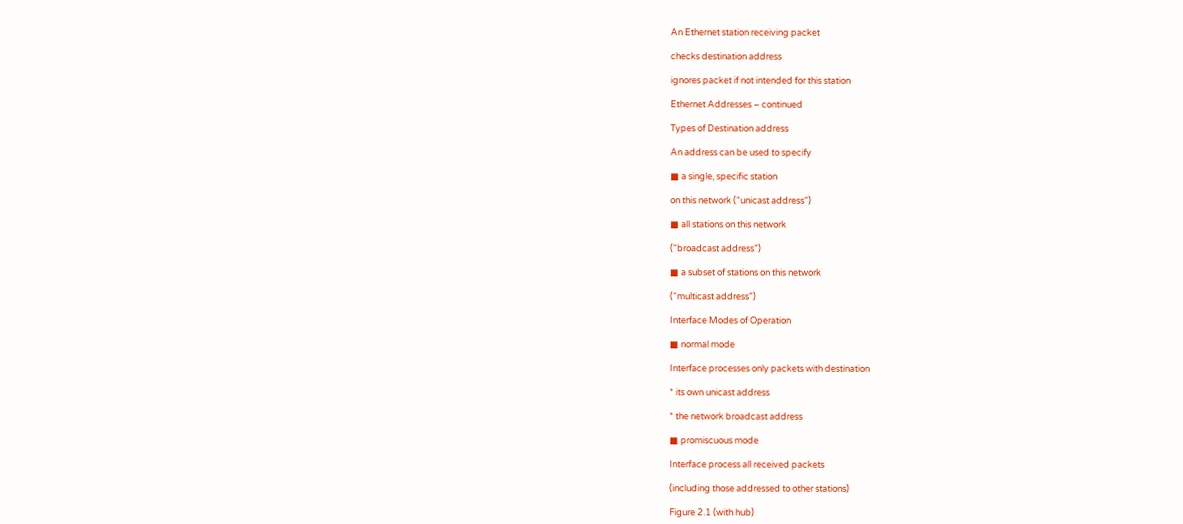An Ethernet station receiving packet

checks destination address

ignores packet if not intended for this station

Ethernet Addresses – continued

Types of Destination address

An address can be used to specify

■ a single, specific station

on this network (“unicast address”)

■ all stations on this network

(“broadcast address”)

■ a subset of stations on this network

(“multicast address”)

Interface Modes of Operation

■ normal mode

Interface processes only packets with destination

* its own unicast address

* the network broadcast address

■ promiscuous mode

Interface process all received packets

(including those addressed to other stations)

Figure 2.1 (with hub)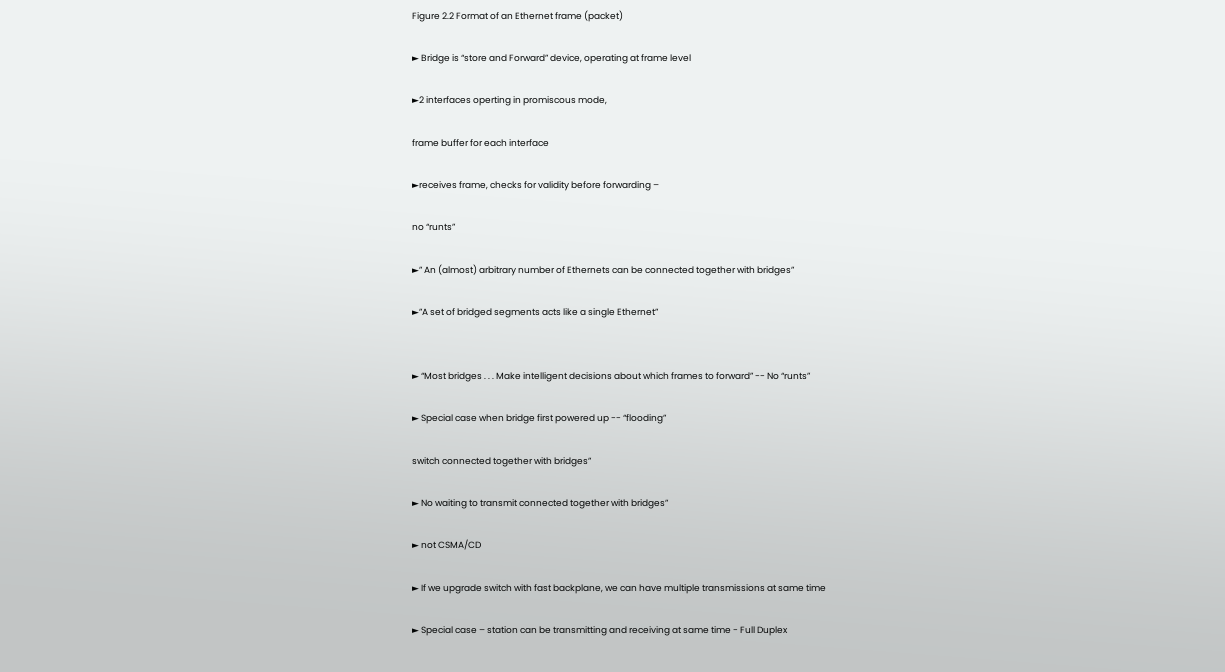Figure 2.2 Format of an Ethernet frame (packet)

► Bridge is “store and Forward” device, operating at frame level

►2 interfaces operting in promiscous mode,

frame buffer for each interface

►receives frame, checks for validity before forwarding –

no “runts”

►” An (almost) arbitrary number of Ethernets can be connected together with bridges”

►”A set of bridged segments acts like a single Ethernet”


► “Most bridges . . . Make intelligent decisions about which frames to forward” -- No “runts”

► Special case when bridge first powered up -- “flooding”

switch connected together with bridges”

► No waiting to transmit connected together with bridges”

► not CSMA/CD

► If we upgrade switch with fast backplane, we can have multiple transmissions at same time

► Special case – station can be transmitting and receiving at same time - Full Duplex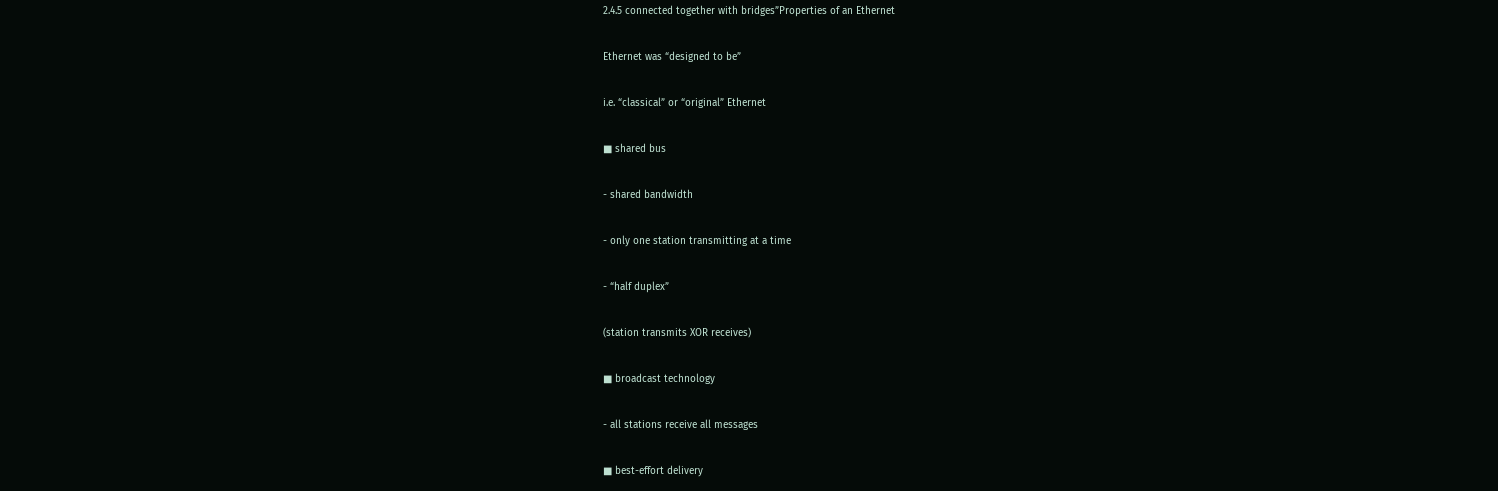2.4.5 connected together with bridges”Properties of an Ethernet

Ethernet was “designed to be”

i.e. “classical” or “original” Ethernet

■ shared bus

- shared bandwidth

- only one station transmitting at a time

- “half duplex”

(station transmits XOR receives)

■ broadcast technology

- all stations receive all messages

■ best-effort delivery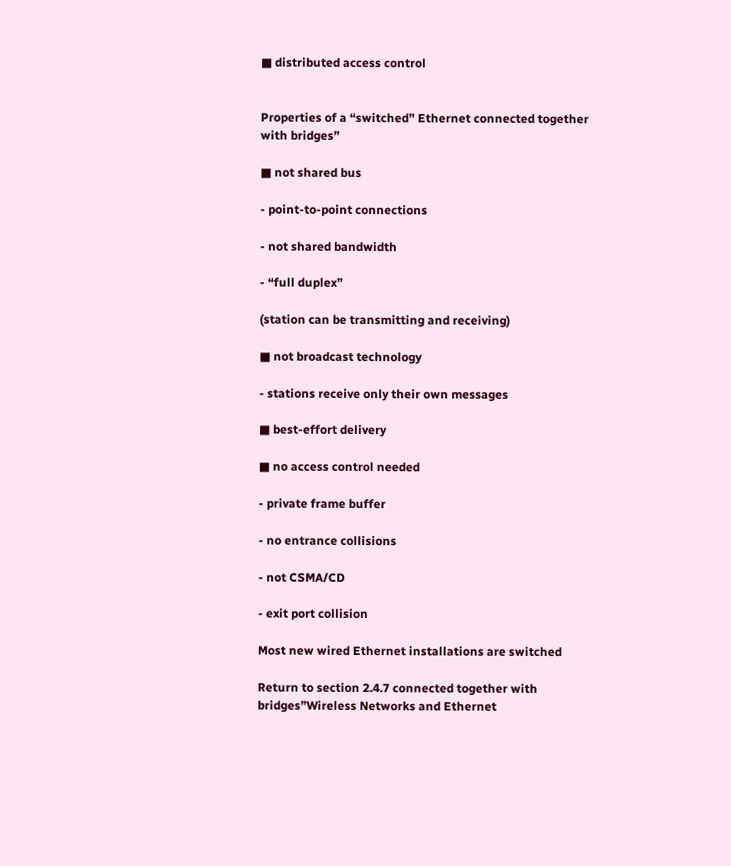■ distributed access control


Properties of a “switched” Ethernet connected together with bridges”

■ not shared bus

- point-to-point connections

- not shared bandwidth

- “full duplex”

(station can be transmitting and receiving)

■ not broadcast technology

- stations receive only their own messages

■ best-effort delivery

■ no access control needed

- private frame buffer

- no entrance collisions

- not CSMA/CD

- exit port collision

Most new wired Ethernet installations are switched

Return to section 2.4.7 connected together with bridges”Wireless Networks and Ethernet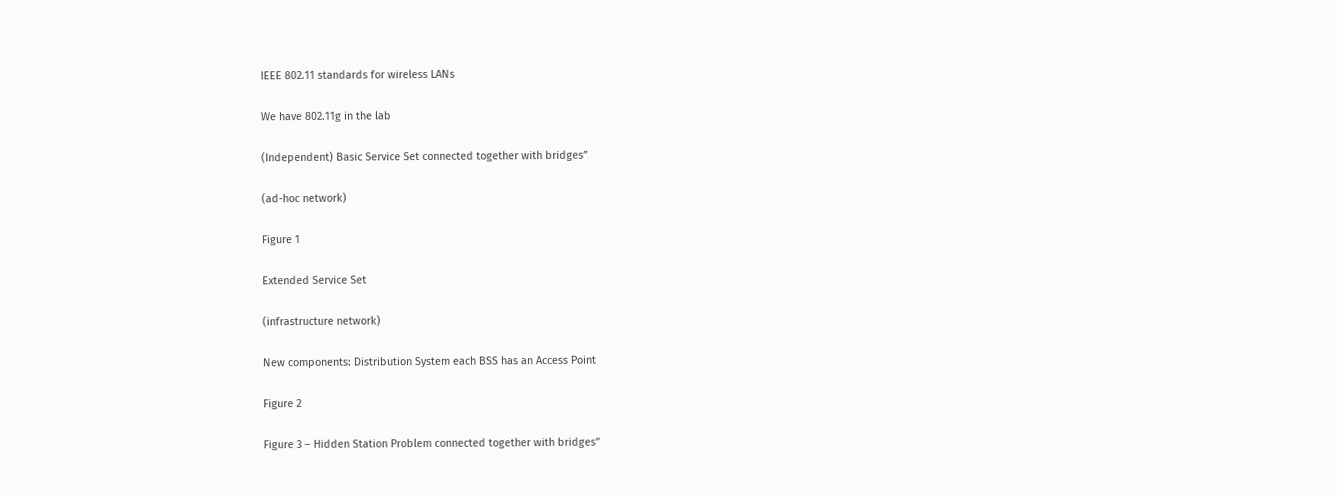IEEE 802.11 standards for wireless LANs

We have 802.11g in the lab

(Independent) Basic Service Set connected together with bridges”

(ad-hoc network)

Figure 1

Extended Service Set

(infrastructure network)

New components: Distribution System each BSS has an Access Point

Figure 2

Figure 3 – Hidden Station Problem connected together with bridges”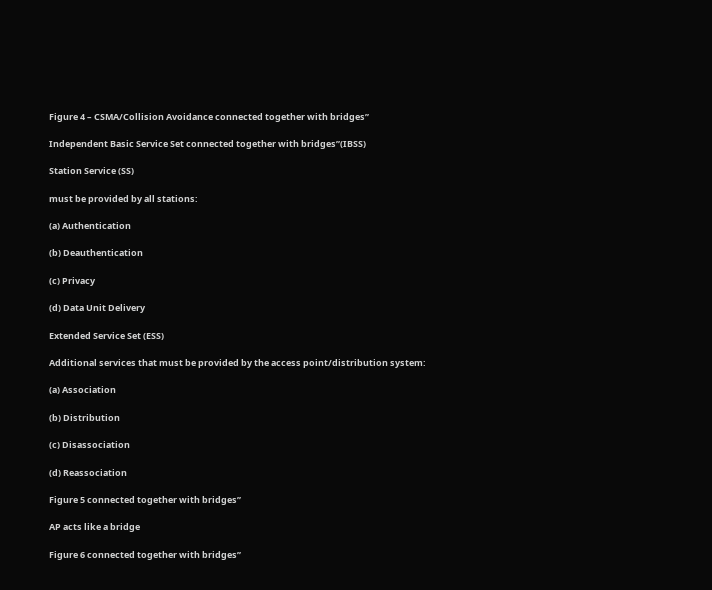Figure 4 – CSMA/Collision Avoidance connected together with bridges”

Independent Basic Service Set connected together with bridges”(IBSS)

Station Service (SS)

must be provided by all stations:

(a) Authentication

(b) Deauthentication

(c) Privacy

(d) Data Unit Delivery

Extended Service Set (ESS)

Additional services that must be provided by the access point/distribution system:

(a) Association

(b) Distribution

(c) Disassociation

(d) Reassociation

Figure 5 connected together with bridges”

AP acts like a bridge

Figure 6 connected together with bridges”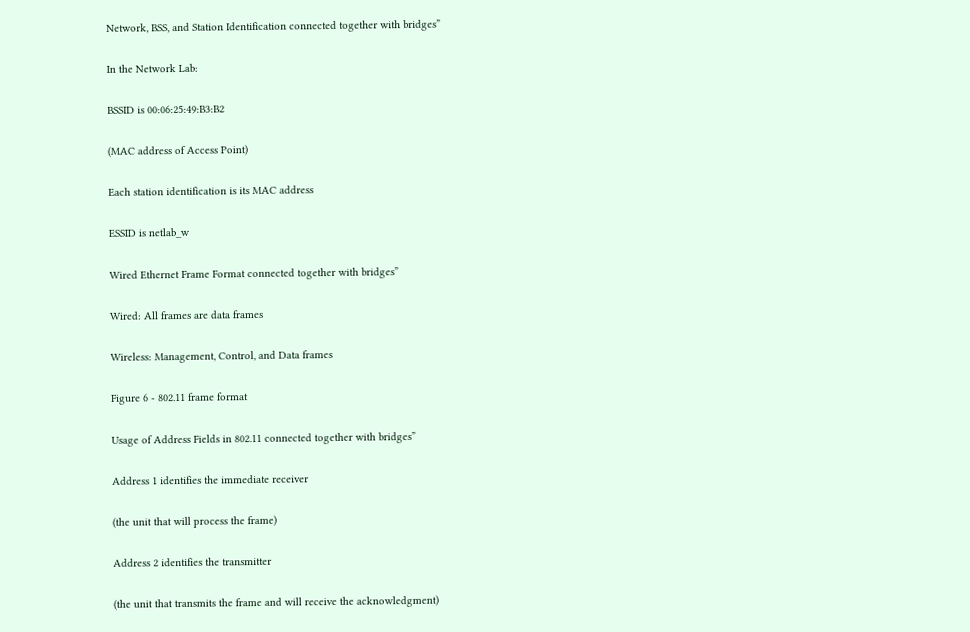Network, BSS, and Station Identification connected together with bridges”

In the Network Lab:

BSSID is 00:06:25:49:B3:B2

(MAC address of Access Point)

Each station identification is its MAC address

ESSID is netlab_w

Wired Ethernet Frame Format connected together with bridges”

Wired: All frames are data frames

Wireless: Management, Control, and Data frames

Figure 6 - 802.11 frame format

Usage of Address Fields in 802.11 connected together with bridges”

Address 1 identifies the immediate receiver

(the unit that will process the frame)

Address 2 identifies the transmitter

(the unit that transmits the frame and will receive the acknowledgment)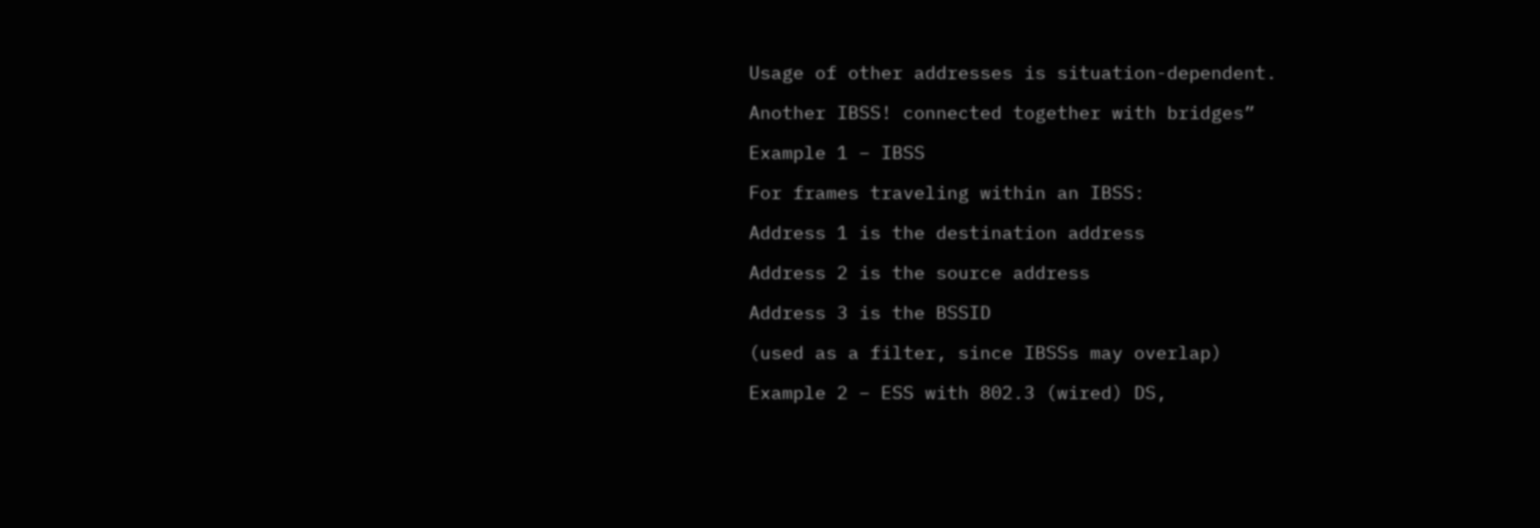Usage of other addresses is situation-dependent.

Another IBSS! connected together with bridges”

Example 1 – IBSS

For frames traveling within an IBSS:

Address 1 is the destination address

Address 2 is the source address

Address 3 is the BSSID

(used as a filter, since IBSSs may overlap)

Example 2 – ESS with 802.3 (wired) DS,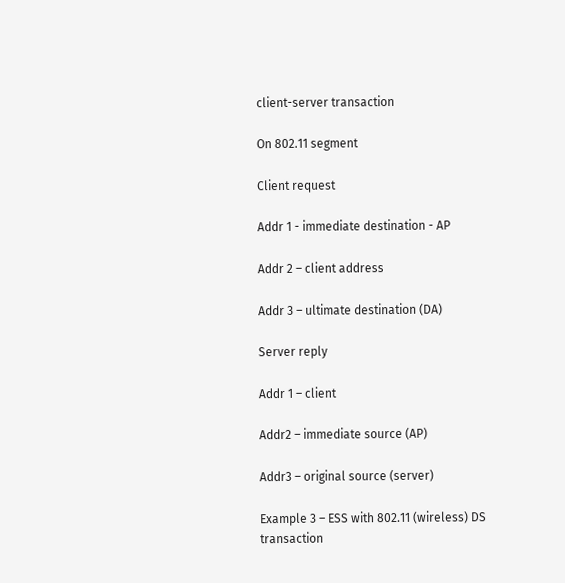client-server transaction

On 802.11 segment

Client request

Addr 1 - immediate destination - AP

Addr 2 – client address

Addr 3 – ultimate destination (DA)

Server reply

Addr 1 – client

Addr2 – immediate source (AP)

Addr3 – original source (server)

Example 3 – ESS with 802.11 (wireless) DS transaction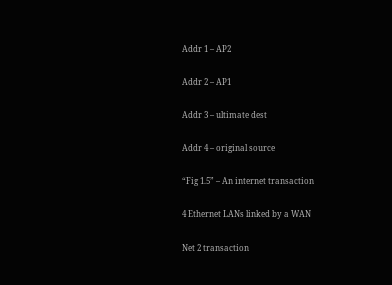Addr 1 – AP2

Addr 2 – AP1

Addr 3 – ultimate dest

Addr 4 – original source

“Fig 1.5” – An internet transaction

4 Ethernet LANs linked by a WAN

Net 2 transaction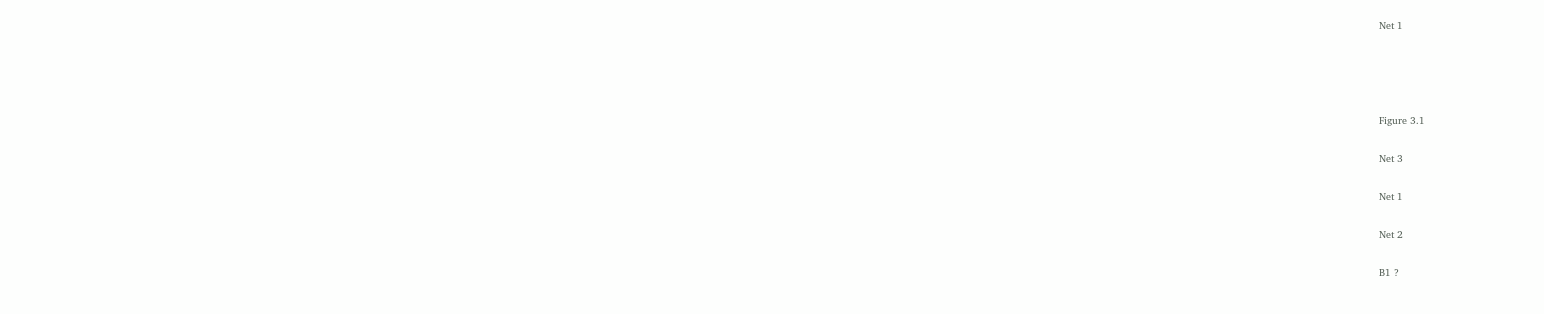Net 1




Figure 3.1

Net 3

Net 1

Net 2

B1 ?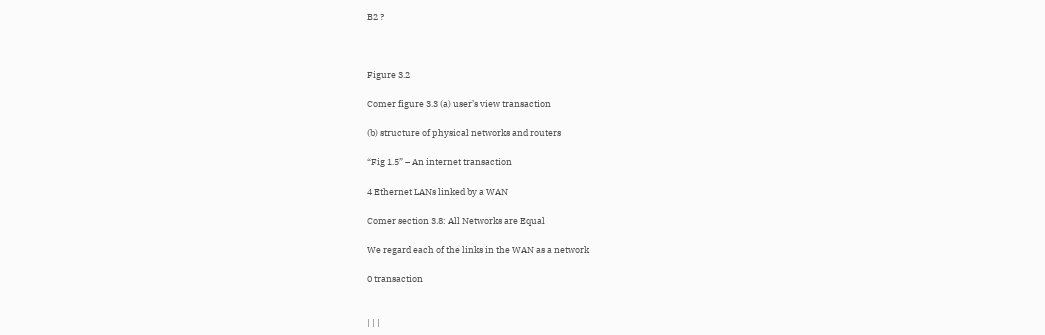B2 ?



Figure 3.2

Comer figure 3.3 (a) user’s view transaction

(b) structure of physical networks and routers

“Fig 1.5” – An internet transaction

4 Ethernet LANs linked by a WAN

Comer section 3.8: All Networks are Equal

We regard each of the links in the WAN as a network

0 transaction


| | |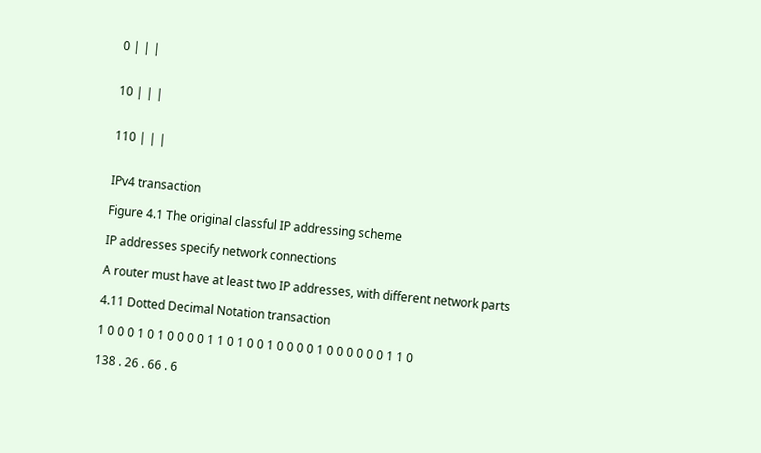0 | | |


10 | | |


110 | | |


IPv4 transaction

Figure 4.1 The original classful IP addressing scheme

IP addresses specify network connections

A router must have at least two IP addresses, with different network parts

4.11 Dotted Decimal Notation transaction

1 0 0 0 1 0 1 0 0 0 0 1 1 0 1 0 0 1 0 0 0 0 1 0 0 0 0 0 0 1 1 0

138 . 26 . 66 . 6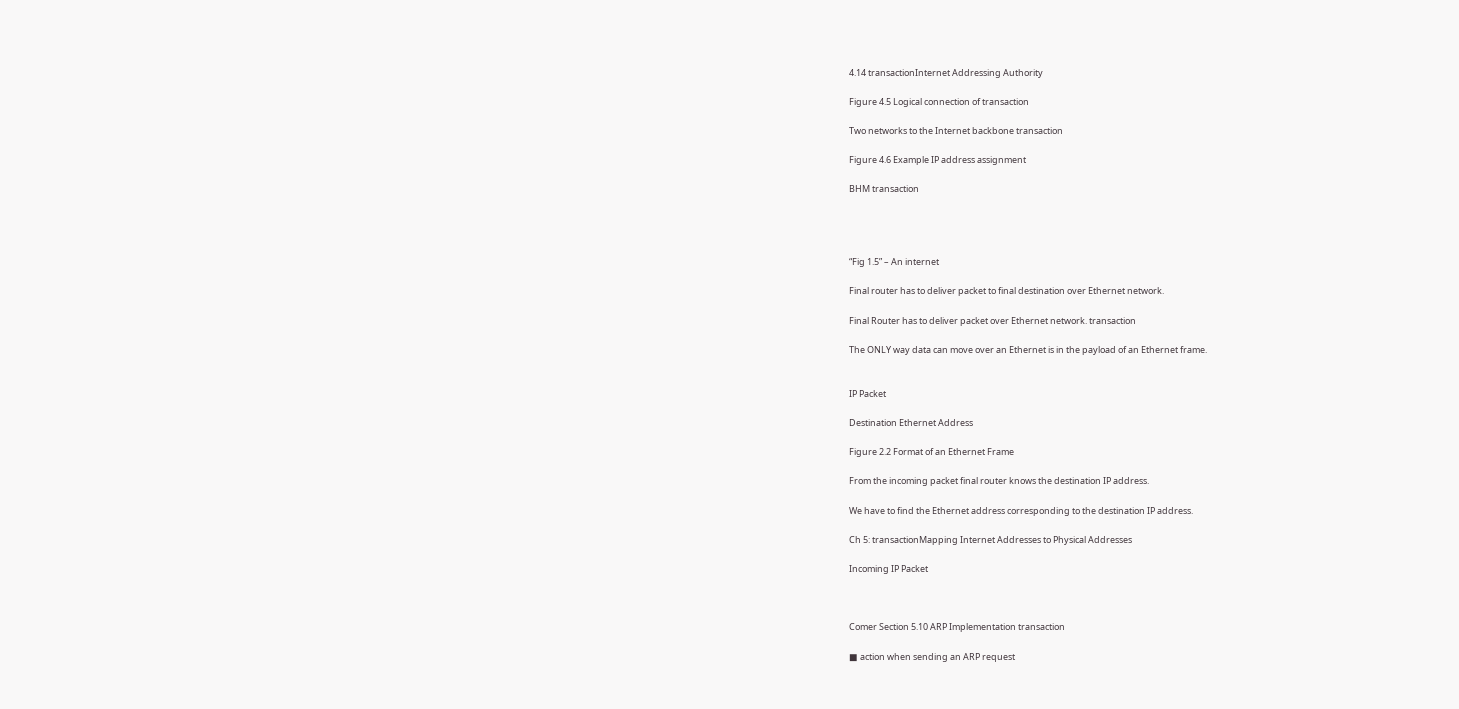4.14 transactionInternet Addressing Authority

Figure 4.5 Logical connection of transaction

Two networks to the Internet backbone transaction

Figure 4.6 Example IP address assignment

BHM transaction




“Fig 1.5” – An internet

Final router has to deliver packet to final destination over Ethernet network.

Final Router has to deliver packet over Ethernet network. transaction

The ONLY way data can move over an Ethernet is in the payload of an Ethernet frame.


IP Packet

Destination Ethernet Address

Figure 2.2 Format of an Ethernet Frame

From the incoming packet final router knows the destination IP address.

We have to find the Ethernet address corresponding to the destination IP address.

Ch 5: transactionMapping Internet Addresses to Physical Addresses

Incoming IP Packet



Comer Section 5.10 ARP Implementation transaction

■ action when sending an ARP request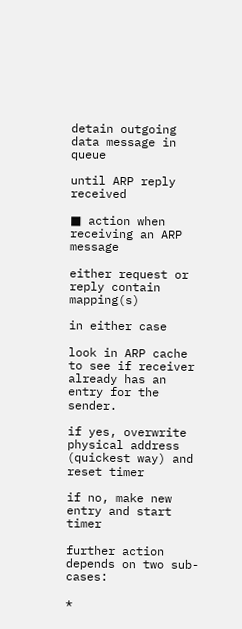detain outgoing data message in queue

until ARP reply received

■ action when receiving an ARP message

either request or reply contain mapping(s)

in either case

look in ARP cache to see if receiver already has an entry for the sender.

if yes, overwrite physical address (quickest way) and reset timer

if no, make new entry and start timer

further action depends on two sub-cases:

*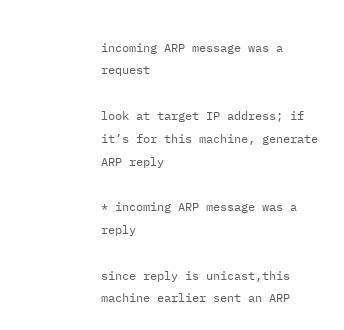incoming ARP message was a request

look at target IP address; if it’s for this machine, generate ARP reply

* incoming ARP message was a reply

since reply is unicast,this machine earlier sent an ARP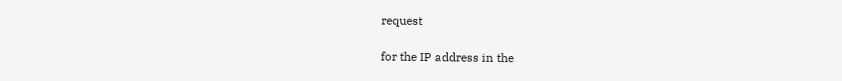request

for the IP address in the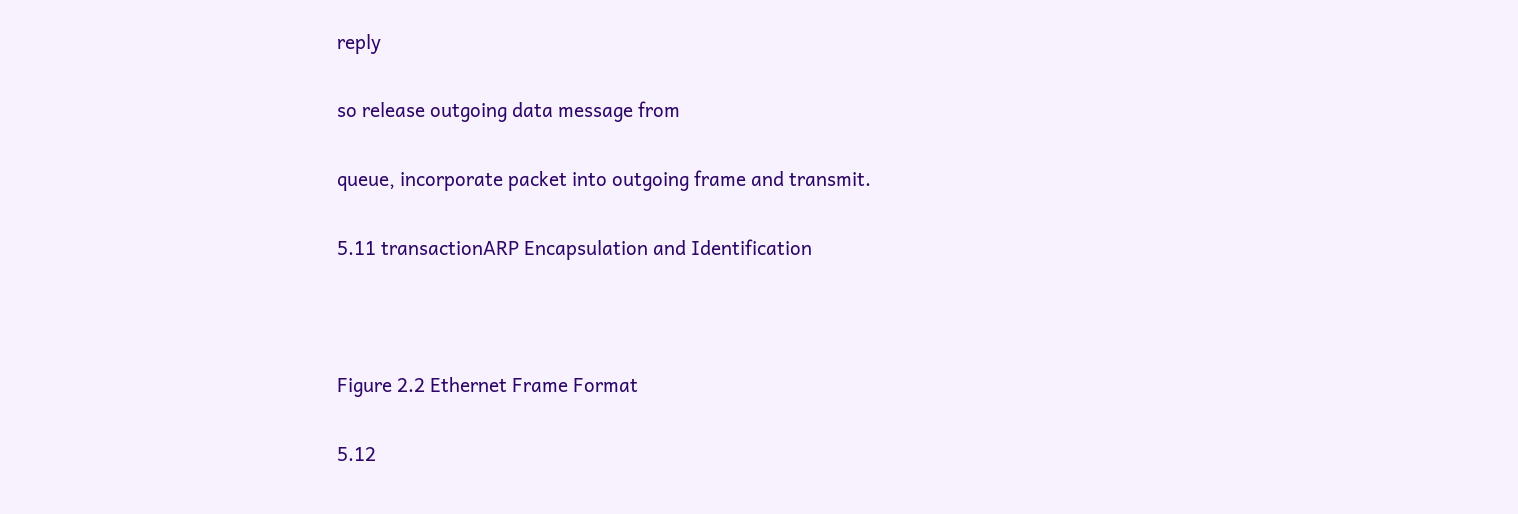reply

so release outgoing data message from

queue, incorporate packet into outgoing frame and transmit.

5.11 transactionARP Encapsulation and Identification



Figure 2.2 Ethernet Frame Format

5.12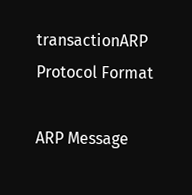transactionARP Protocol Format

ARP Message